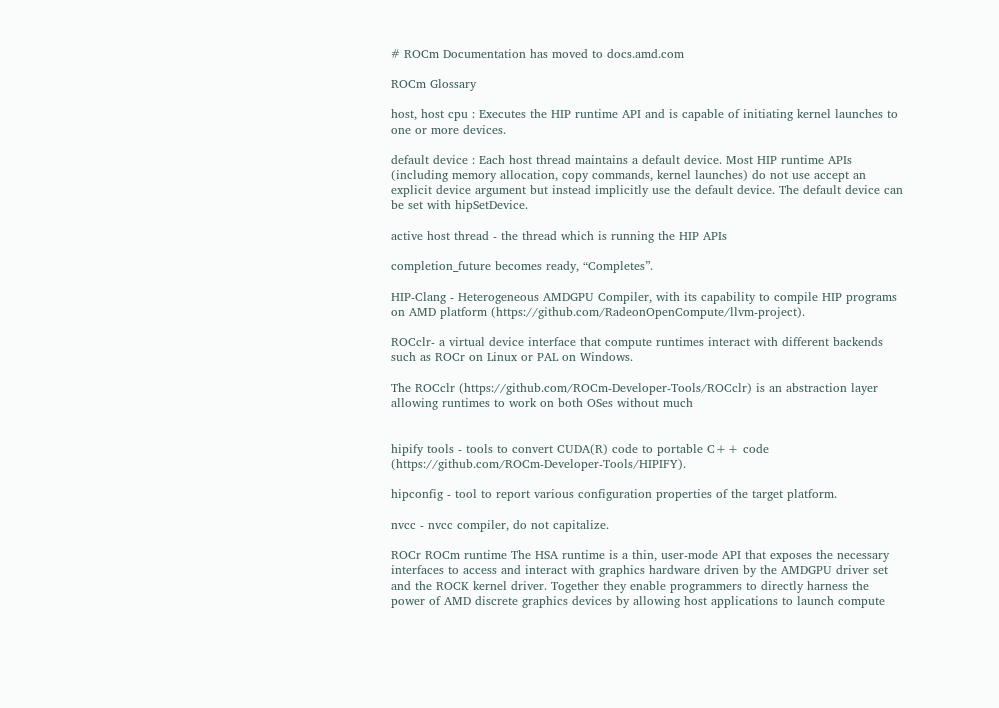# ROCm Documentation has moved to docs.amd.com

ROCm Glossary

host, host cpu : Executes the HIP runtime API and is capable of initiating kernel launches to one or more devices.

default device : Each host thread maintains a default device. Most HIP runtime APIs (including memory allocation, copy commands, kernel launches) do not use accept an explicit device argument but instead implicitly use the default device. The default device can be set with hipSetDevice.

active host thread - the thread which is running the HIP APIs

completion_future becomes ready, “Completes”.

HIP-Clang - Heterogeneous AMDGPU Compiler, with its capability to compile HIP programs on AMD platform (https://github.com/RadeonOpenCompute/llvm-project).

ROCclr- a virtual device interface that compute runtimes interact with different backends such as ROCr on Linux or PAL on Windows.

The ROCclr (https://github.com/ROCm-Developer-Tools/ROCclr) is an abstraction layer allowing runtimes to work on both OSes without much


hipify tools - tools to convert CUDA(R) code to portable C++ code (https://github.com/ROCm-Developer-Tools/HIPIFY).

hipconfig - tool to report various configuration properties of the target platform.

nvcc - nvcc compiler, do not capitalize.

ROCr ROCm runtime The HSA runtime is a thin, user-mode API that exposes the necessary interfaces to access and interact with graphics hardware driven by the AMDGPU driver set and the ROCK kernel driver. Together they enable programmers to directly harness the power of AMD discrete graphics devices by allowing host applications to launch compute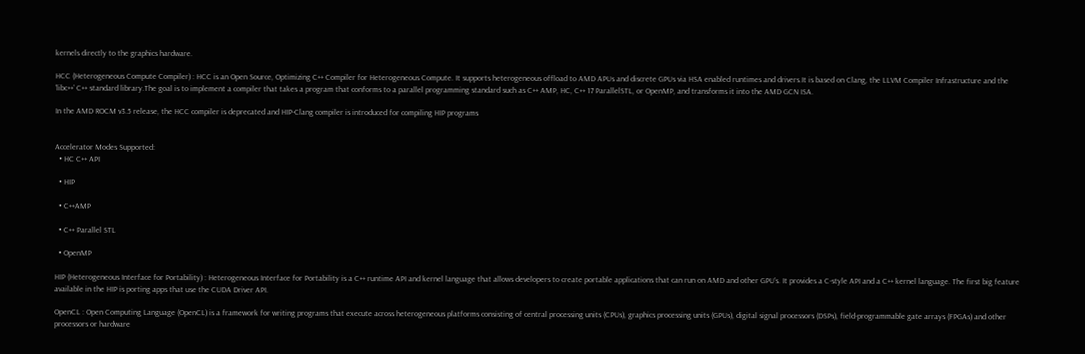kernels directly to the graphics hardware.

HCC (Heterogeneous Compute Compiler) : HCC is an Open Source, Optimizing C++ Compiler for Heterogeneous Compute. It supports heterogeneous offload to AMD APUs and discrete GPUs via HSA enabled runtimes and drivers.It is based on Clang, the LLVM Compiler Infrastructure and the ‘libc++’ C++ standard library.The goal is to implement a compiler that takes a program that conforms to a parallel programming standard such as C++ AMP, HC, C++ 17 ParallelSTL, or OpenMP, and transforms it into the AMD GCN ISA.

In the AMD ROCM v3.5 release, the HCC compiler is deprecated and HIP-Clang compiler is introduced for compiling HIP programs


Accelerator Modes Supported:
  • HC C++ API

  • HIP

  • C++AMP

  • C++ Parallel STL

  • OpenMP

HIP (Heterogeneous Interface for Portability) : Heterogeneous Interface for Portability is a C++ runtime API and kernel language that allows developers to create portable applications that can run on AMD and other GPU’s. It provides a C-style API and a C++ kernel language. The first big feature available in the HIP is porting apps that use the CUDA Driver API.

OpenCL : Open Computing Language (OpenCL) is a framework for writing programs that execute across heterogeneous platforms consisting of central processing units (CPUs), graphics processing units (GPUs), digital signal processors (DSPs), field-programmable gate arrays (FPGAs) and other processors or hardware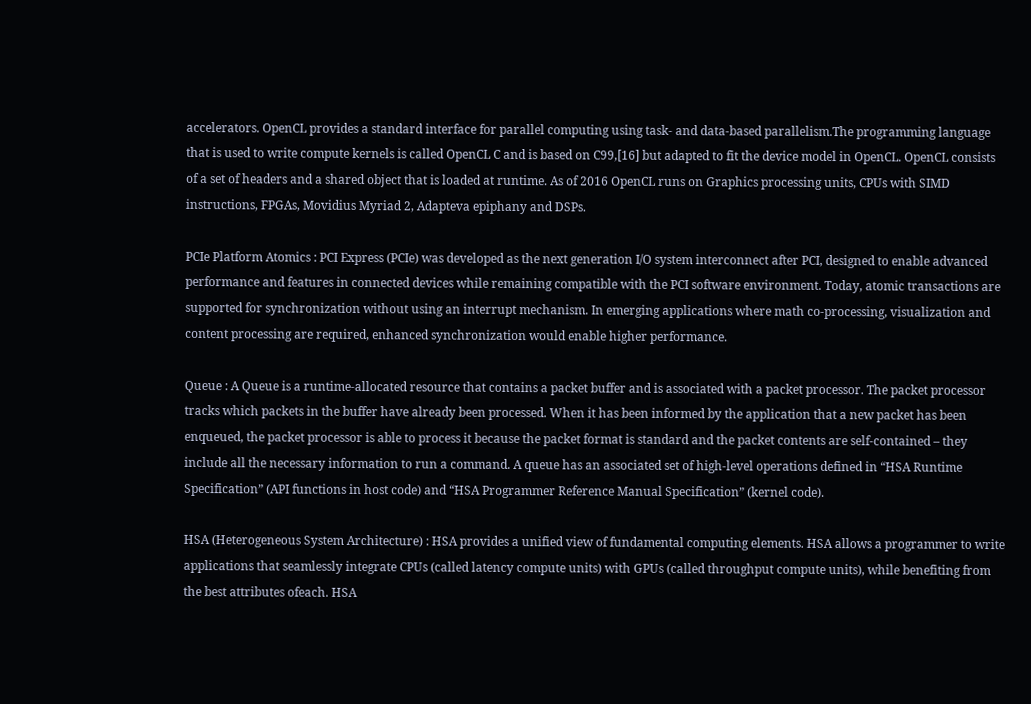accelerators. OpenCL provides a standard interface for parallel computing using task- and data-based parallelism.The programming language that is used to write compute kernels is called OpenCL C and is based on C99,[16] but adapted to fit the device model in OpenCL. OpenCL consists of a set of headers and a shared object that is loaded at runtime. As of 2016 OpenCL runs on Graphics processing units, CPUs with SIMD instructions, FPGAs, Movidius Myriad 2, Adapteva epiphany and DSPs.

PCIe Platform Atomics : PCI Express (PCIe) was developed as the next generation I/O system interconnect after PCI, designed to enable advanced performance and features in connected devices while remaining compatible with the PCI software environment. Today, atomic transactions are supported for synchronization without using an interrupt mechanism. In emerging applications where math co-processing, visualization and content processing are required, enhanced synchronization would enable higher performance.

Queue : A Queue is a runtime-allocated resource that contains a packet buffer and is associated with a packet processor. The packet processor tracks which packets in the buffer have already been processed. When it has been informed by the application that a new packet has been enqueued, the packet processor is able to process it because the packet format is standard and the packet contents are self-contained – they include all the necessary information to run a command. A queue has an associated set of high-level operations defined in “HSA Runtime Specification” (API functions in host code) and “HSA Programmer Reference Manual Specification” (kernel code).

HSA (Heterogeneous System Architecture) : HSA provides a unified view of fundamental computing elements. HSA allows a programmer to write applications that seamlessly integrate CPUs (called latency compute units) with GPUs (called throughput compute units), while benefiting from the best attributes ofeach. HSA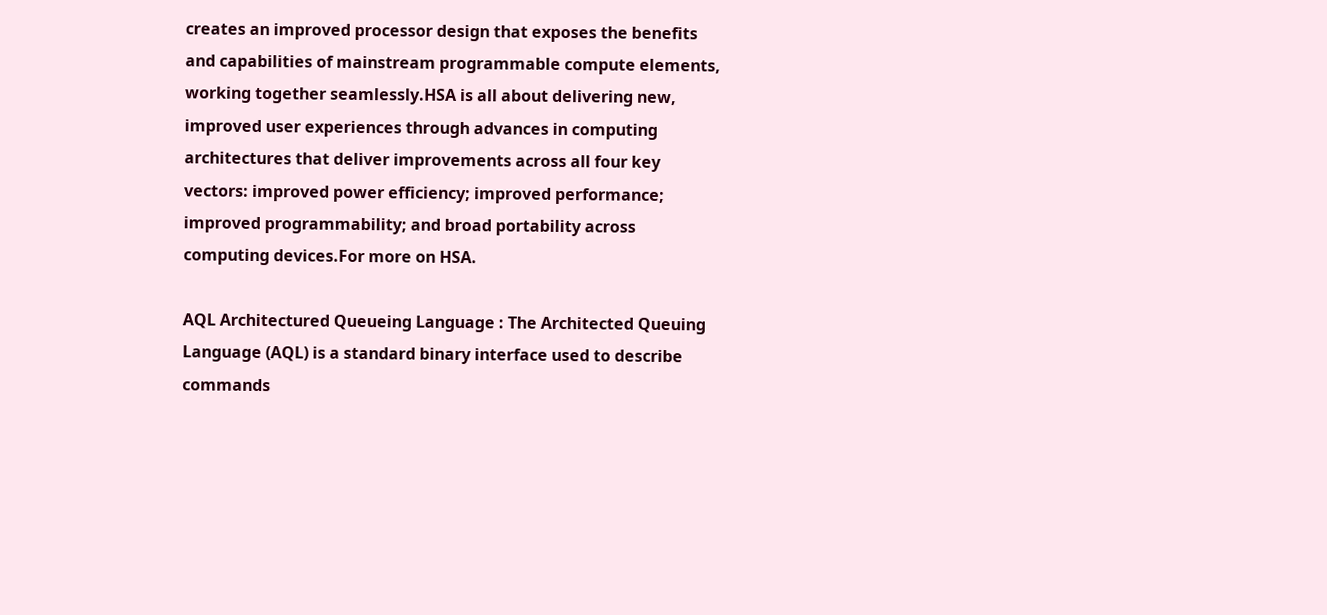creates an improved processor design that exposes the benefits and capabilities of mainstream programmable compute elements, working together seamlessly.HSA is all about delivering new, improved user experiences through advances in computing architectures that deliver improvements across all four key vectors: improved power efficiency; improved performance; improved programmability; and broad portability across computing devices.For more on HSA.

AQL Architectured Queueing Language : The Architected Queuing Language (AQL) is a standard binary interface used to describe commands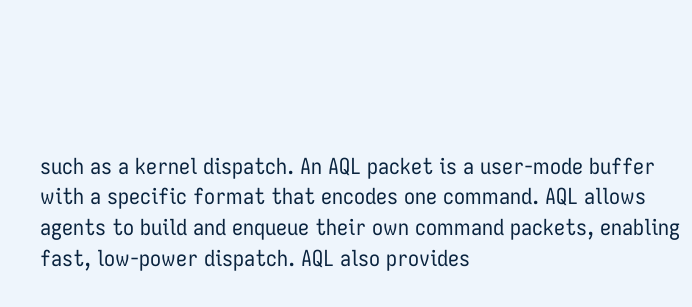such as a kernel dispatch. An AQL packet is a user-mode buffer with a specific format that encodes one command. AQL allows agents to build and enqueue their own command packets, enabling fast, low-power dispatch. AQL also provides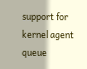support for kernel agent queue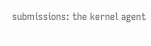submissions: the kernel agent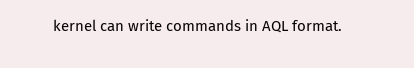kernel can write commands in AQL format.